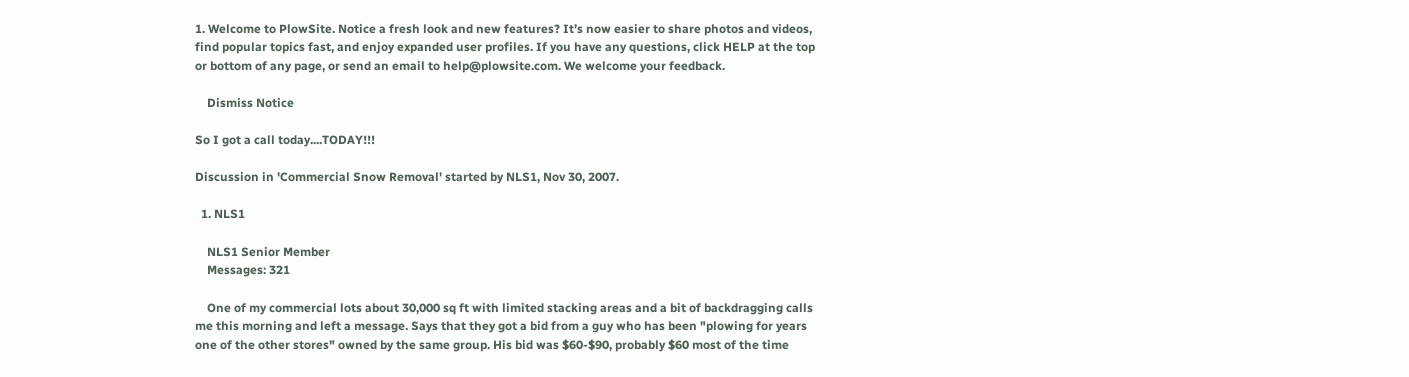1. Welcome to PlowSite. Notice a fresh look and new features? It’s now easier to share photos and videos, find popular topics fast, and enjoy expanded user profiles. If you have any questions, click HELP at the top or bottom of any page, or send an email to help@plowsite.com. We welcome your feedback.

    Dismiss Notice

So I got a call today....TODAY!!!

Discussion in 'Commercial Snow Removal' started by NLS1, Nov 30, 2007.

  1. NLS1

    NLS1 Senior Member
    Messages: 321

    One of my commercial lots about 30,000 sq ft with limited stacking areas and a bit of backdragging calls me this morning and left a message. Says that they got a bid from a guy who has been "plowing for years one of the other stores" owned by the same group. His bid was $60-$90, probably $60 most of the time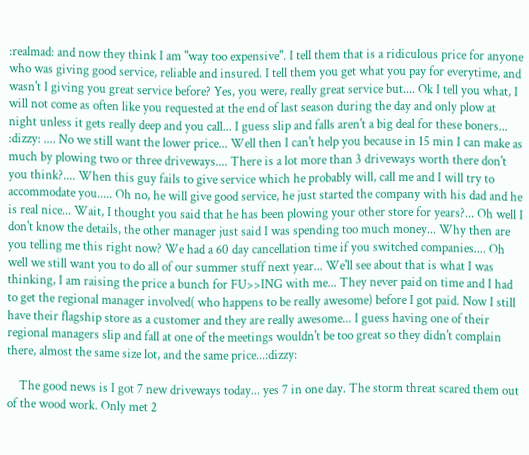:realmad: and now they think I am "way too expensive". I tell them that is a ridiculous price for anyone who was giving good service, reliable and insured. I tell them you get what you pay for everytime, and wasn't I giving you great service before? Yes, you were, really great service but.... Ok I tell you what, I will not come as often like you requested at the end of last season during the day and only plow at night unless it gets really deep and you call... I guess slip and falls aren't a big deal for these boners... :dizzy: .... No we still want the lower price... Well then I can't help you because in 15 min I can make as much by plowing two or three driveways.... There is a lot more than 3 driveways worth there don't you think?.... When this guy fails to give service which he probably will, call me and I will try to accommodate you..... Oh no, he will give good service, he just started the company with his dad and he is real nice... Wait, I thought you said that he has been plowing your other store for years?... Oh well I don't know the details, the other manager just said I was spending too much money... Why then are you telling me this right now? We had a 60 day cancellation time if you switched companies.... Oh well we still want you to do all of our summer stuff next year... We'll see about that is what I was thinking, I am raising the price a bunch for FU>>ING with me... They never paid on time and I had to get the regional manager involved( who happens to be really awesome) before I got paid. Now I still have their flagship store as a customer and they are really awesome... I guess having one of their regional managers slip and fall at one of the meetings wouldn't be too great so they didn't complain there, almost the same size lot, and the same price...:dizzy:

    The good news is I got 7 new driveways today... yes 7 in one day. The storm threat scared them out of the wood work. Only met 2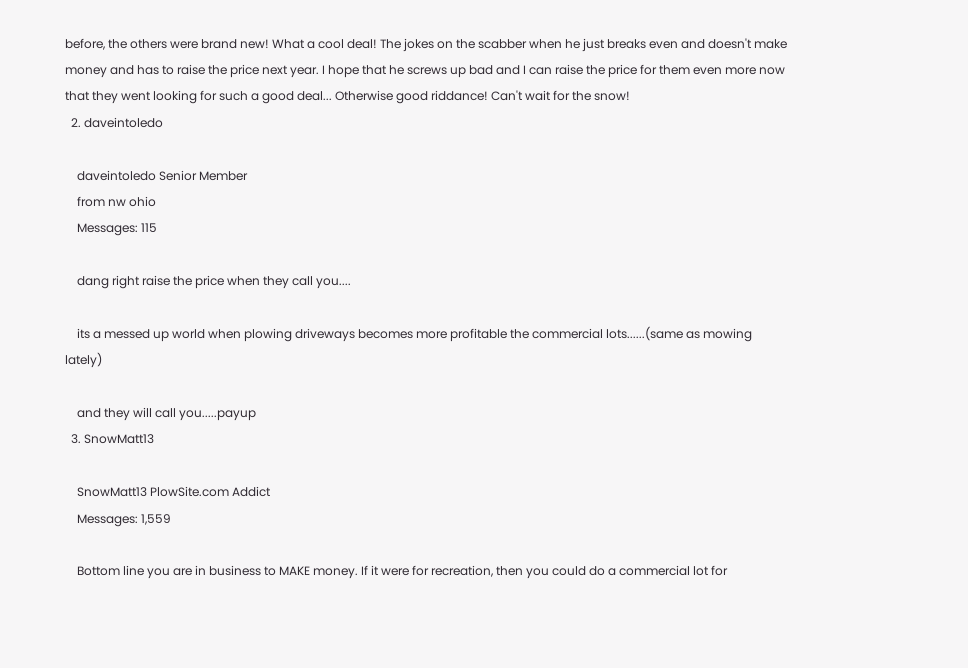before, the others were brand new! What a cool deal! The jokes on the scabber when he just breaks even and doesn't make money and has to raise the price next year. I hope that he screws up bad and I can raise the price for them even more now that they went looking for such a good deal... Otherwise good riddance! Can't wait for the snow!
  2. daveintoledo

    daveintoledo Senior Member
    from nw ohio
    Messages: 115

    dang right raise the price when they call you....

    its a messed up world when plowing driveways becomes more profitable the commercial lots......(same as mowing lately)

    and they will call you.....payup
  3. SnowMatt13

    SnowMatt13 PlowSite.com Addict
    Messages: 1,559

    Bottom line you are in business to MAKE money. If it were for recreation, then you could do a commercial lot for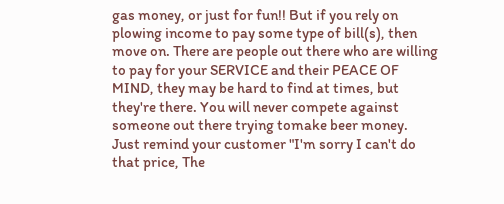gas money, or just for fun!! But if you rely on plowing income to pay some type of bill(s), then move on. There are people out there who are willing to pay for your SERVICE and their PEACE OF MIND, they may be hard to find at times, but they're there. You will never compete against someone out there trying tomake beer money. Just remind your customer "I'm sorry I can't do that price, The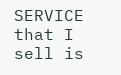SERVICE that I sell is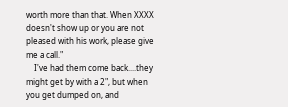worth more than that. When XXXX doesn't show up or you are not pleased with his work, please give me a call."
    I've had them come back....they might get by with a 2", but when you get dumped on, and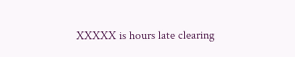XXXXX is hours late clearing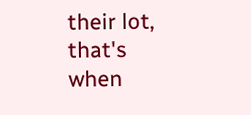their lot, that's when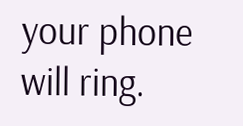your phone will ring.